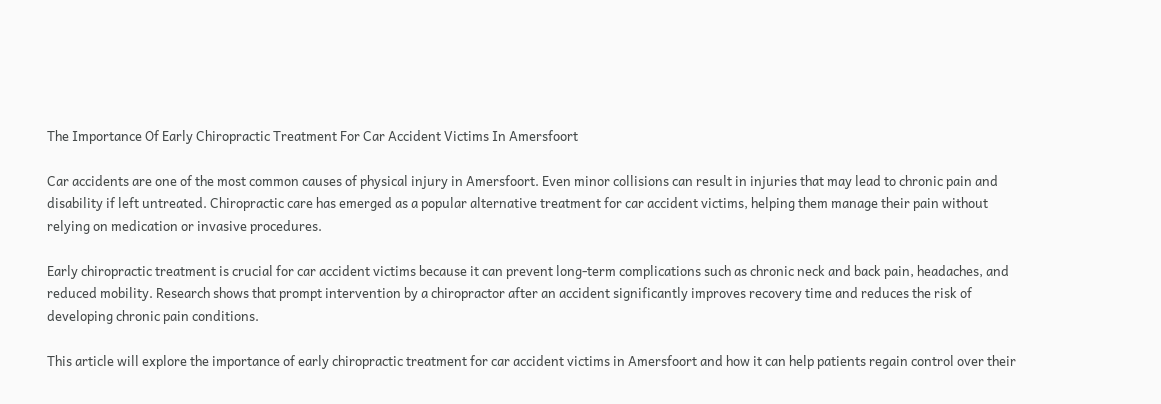The Importance Of Early Chiropractic Treatment For Car Accident Victims In Amersfoort

Car accidents are one of the most common causes of physical injury in Amersfoort. Even minor collisions can result in injuries that may lead to chronic pain and disability if left untreated. Chiropractic care has emerged as a popular alternative treatment for car accident victims, helping them manage their pain without relying on medication or invasive procedures.

Early chiropractic treatment is crucial for car accident victims because it can prevent long-term complications such as chronic neck and back pain, headaches, and reduced mobility. Research shows that prompt intervention by a chiropractor after an accident significantly improves recovery time and reduces the risk of developing chronic pain conditions.

This article will explore the importance of early chiropractic treatment for car accident victims in Amersfoort and how it can help patients regain control over their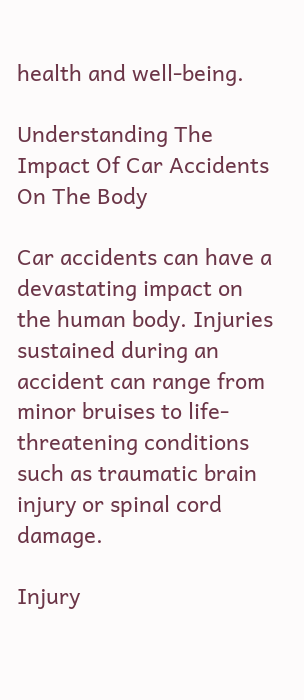health and well-being.

Understanding The Impact Of Car Accidents On The Body

Car accidents can have a devastating impact on the human body. Injuries sustained during an accident can range from minor bruises to life-threatening conditions such as traumatic brain injury or spinal cord damage.

Injury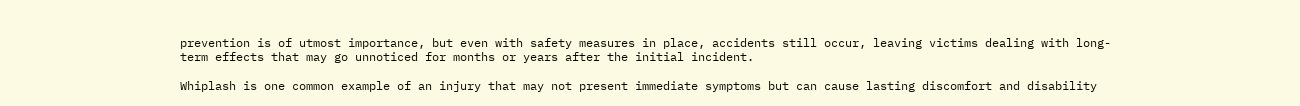prevention is of utmost importance, but even with safety measures in place, accidents still occur, leaving victims dealing with long-term effects that may go unnoticed for months or years after the initial incident.

Whiplash is one common example of an injury that may not present immediate symptoms but can cause lasting discomfort and disability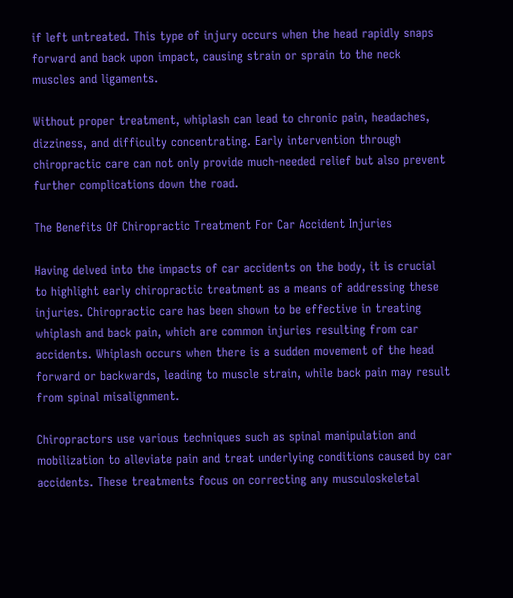if left untreated. This type of injury occurs when the head rapidly snaps forward and back upon impact, causing strain or sprain to the neck muscles and ligaments.

Without proper treatment, whiplash can lead to chronic pain, headaches, dizziness, and difficulty concentrating. Early intervention through chiropractic care can not only provide much-needed relief but also prevent further complications down the road.

The Benefits Of Chiropractic Treatment For Car Accident Injuries

Having delved into the impacts of car accidents on the body, it is crucial to highlight early chiropractic treatment as a means of addressing these injuries. Chiropractic care has been shown to be effective in treating whiplash and back pain, which are common injuries resulting from car accidents. Whiplash occurs when there is a sudden movement of the head forward or backwards, leading to muscle strain, while back pain may result from spinal misalignment.

Chiropractors use various techniques such as spinal manipulation and mobilization to alleviate pain and treat underlying conditions caused by car accidents. These treatments focus on correcting any musculoskeletal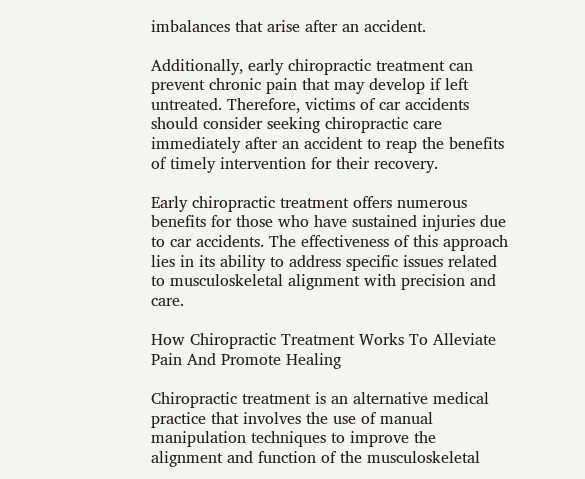imbalances that arise after an accident.

Additionally, early chiropractic treatment can prevent chronic pain that may develop if left untreated. Therefore, victims of car accidents should consider seeking chiropractic care immediately after an accident to reap the benefits of timely intervention for their recovery.

Early chiropractic treatment offers numerous benefits for those who have sustained injuries due to car accidents. The effectiveness of this approach lies in its ability to address specific issues related to musculoskeletal alignment with precision and care.

How Chiropractic Treatment Works To Alleviate Pain And Promote Healing

Chiropractic treatment is an alternative medical practice that involves the use of manual manipulation techniques to improve the alignment and function of the musculoskeletal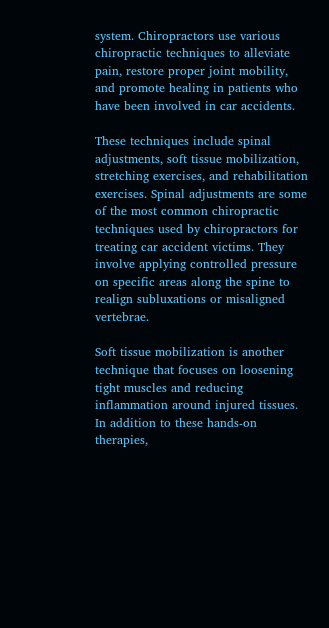system. Chiropractors use various chiropractic techniques to alleviate pain, restore proper joint mobility, and promote healing in patients who have been involved in car accidents.

These techniques include spinal adjustments, soft tissue mobilization, stretching exercises, and rehabilitation exercises. Spinal adjustments are some of the most common chiropractic techniques used by chiropractors for treating car accident victims. They involve applying controlled pressure on specific areas along the spine to realign subluxations or misaligned vertebrae.

Soft tissue mobilization is another technique that focuses on loosening tight muscles and reducing inflammation around injured tissues. In addition to these hands-on therapies,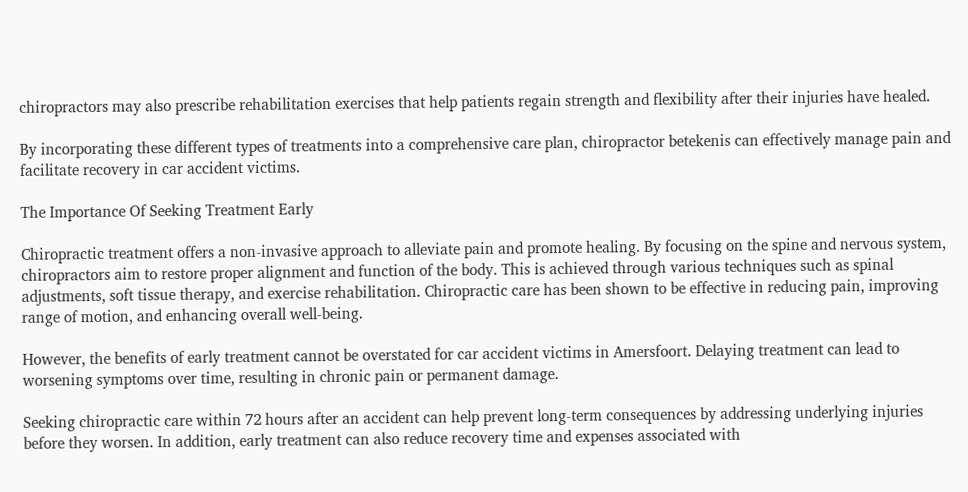chiropractors may also prescribe rehabilitation exercises that help patients regain strength and flexibility after their injuries have healed.

By incorporating these different types of treatments into a comprehensive care plan, chiropractor betekenis can effectively manage pain and facilitate recovery in car accident victims.

The Importance Of Seeking Treatment Early

Chiropractic treatment offers a non-invasive approach to alleviate pain and promote healing. By focusing on the spine and nervous system, chiropractors aim to restore proper alignment and function of the body. This is achieved through various techniques such as spinal adjustments, soft tissue therapy, and exercise rehabilitation. Chiropractic care has been shown to be effective in reducing pain, improving range of motion, and enhancing overall well-being.

However, the benefits of early treatment cannot be overstated for car accident victims in Amersfoort. Delaying treatment can lead to worsening symptoms over time, resulting in chronic pain or permanent damage.

Seeking chiropractic care within 72 hours after an accident can help prevent long-term consequences by addressing underlying injuries before they worsen. In addition, early treatment can also reduce recovery time and expenses associated with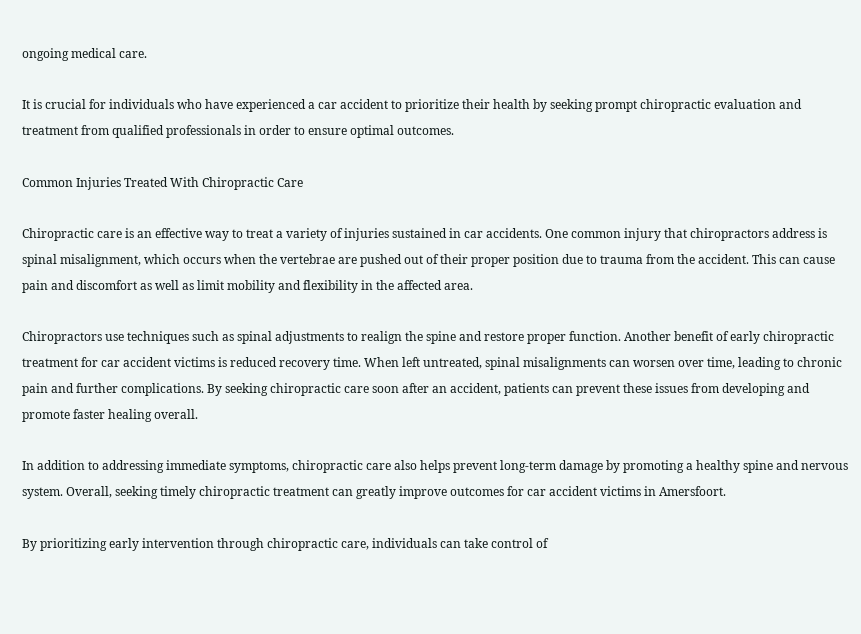ongoing medical care.

It is crucial for individuals who have experienced a car accident to prioritize their health by seeking prompt chiropractic evaluation and treatment from qualified professionals in order to ensure optimal outcomes.

Common Injuries Treated With Chiropractic Care

Chiropractic care is an effective way to treat a variety of injuries sustained in car accidents. One common injury that chiropractors address is spinal misalignment, which occurs when the vertebrae are pushed out of their proper position due to trauma from the accident. This can cause pain and discomfort as well as limit mobility and flexibility in the affected area.

Chiropractors use techniques such as spinal adjustments to realign the spine and restore proper function. Another benefit of early chiropractic treatment for car accident victims is reduced recovery time. When left untreated, spinal misalignments can worsen over time, leading to chronic pain and further complications. By seeking chiropractic care soon after an accident, patients can prevent these issues from developing and promote faster healing overall.

In addition to addressing immediate symptoms, chiropractic care also helps prevent long-term damage by promoting a healthy spine and nervous system. Overall, seeking timely chiropractic treatment can greatly improve outcomes for car accident victims in Amersfoort.

By prioritizing early intervention through chiropractic care, individuals can take control of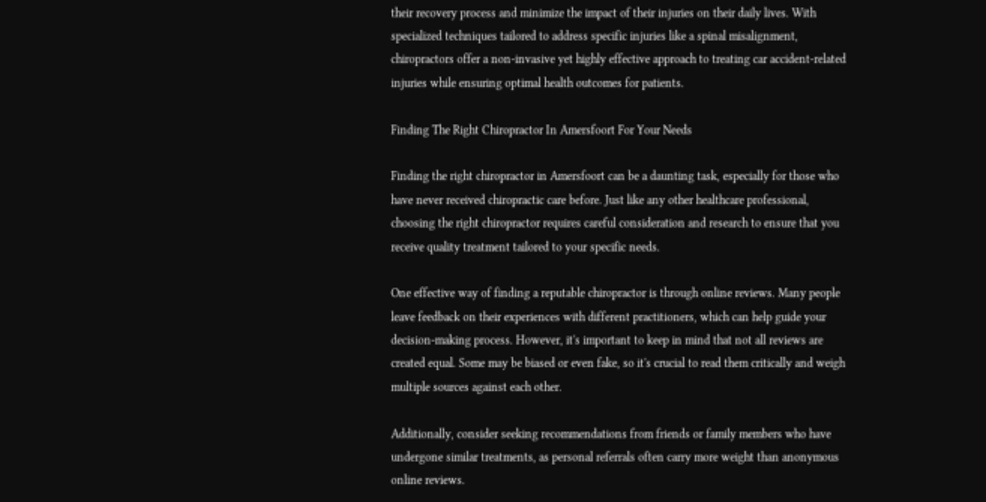their recovery process and minimize the impact of their injuries on their daily lives. With specialized techniques tailored to address specific injuries like a spinal misalignment, chiropractors offer a non-invasive yet highly effective approach to treating car accident-related injuries while ensuring optimal health outcomes for patients.

Finding The Right Chiropractor In Amersfoort For Your Needs

Finding the right chiropractor in Amersfoort can be a daunting task, especially for those who have never received chiropractic care before. Just like any other healthcare professional, choosing the right chiropractor requires careful consideration and research to ensure that you receive quality treatment tailored to your specific needs.

One effective way of finding a reputable chiropractor is through online reviews. Many people leave feedback on their experiences with different practitioners, which can help guide your decision-making process. However, it's important to keep in mind that not all reviews are created equal. Some may be biased or even fake, so it's crucial to read them critically and weigh multiple sources against each other.

Additionally, consider seeking recommendations from friends or family members who have undergone similar treatments, as personal referrals often carry more weight than anonymous online reviews.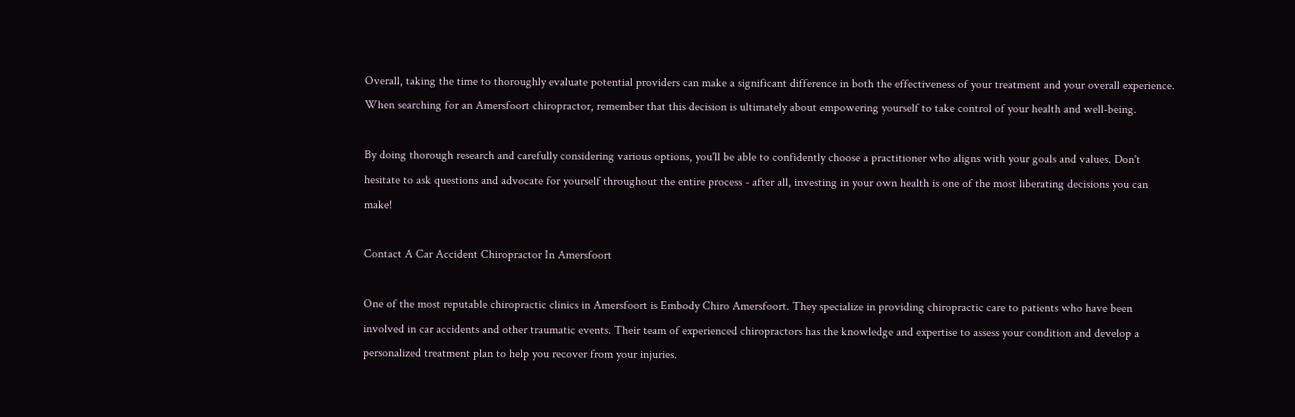Overall, taking the time to thoroughly evaluate potential providers can make a significant difference in both the effectiveness of your treatment and your overall experience. When searching for an Amersfoort chiropractor, remember that this decision is ultimately about empowering yourself to take control of your health and well-being.

By doing thorough research and carefully considering various options, you'll be able to confidently choose a practitioner who aligns with your goals and values. Don't hesitate to ask questions and advocate for yourself throughout the entire process - after all, investing in your own health is one of the most liberating decisions you can make!

Contact A Car Accident Chiropractor In Amersfoort

One of the most reputable chiropractic clinics in Amersfoort is Embody Chiro Amersfoort. They specialize in providing chiropractic care to patients who have been involved in car accidents and other traumatic events. Their team of experienced chiropractors has the knowledge and expertise to assess your condition and develop a personalized treatment plan to help you recover from your injuries.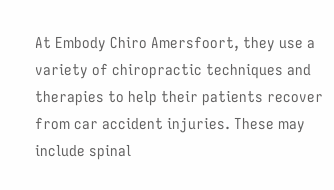At Embody Chiro Amersfoort, they use a variety of chiropractic techniques and therapies to help their patients recover from car accident injuries. These may include spinal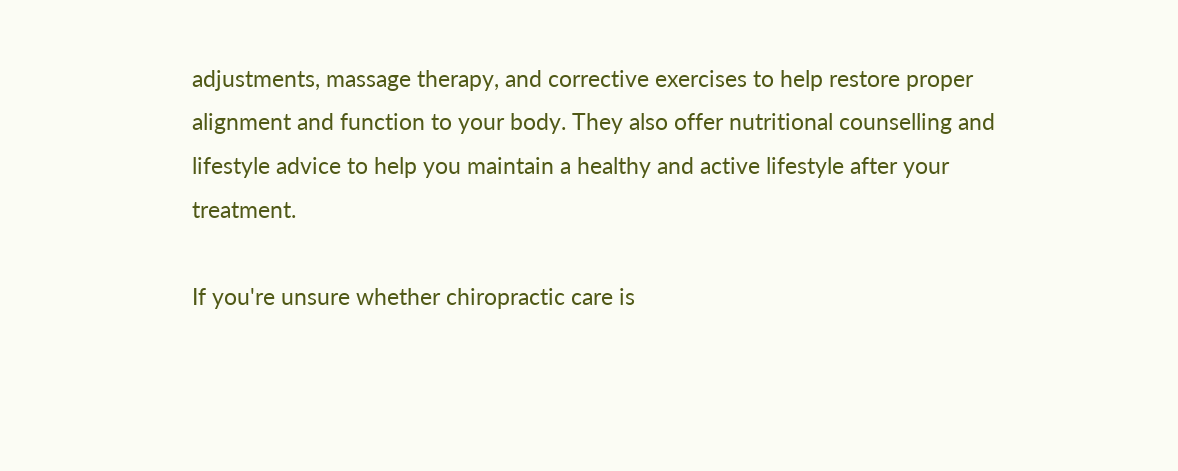adjustments, massage therapy, and corrective exercises to help restore proper alignment and function to your body. They also offer nutritional counselling and lifestyle advice to help you maintain a healthy and active lifestyle after your treatment.

If you're unsure whether chiropractic care is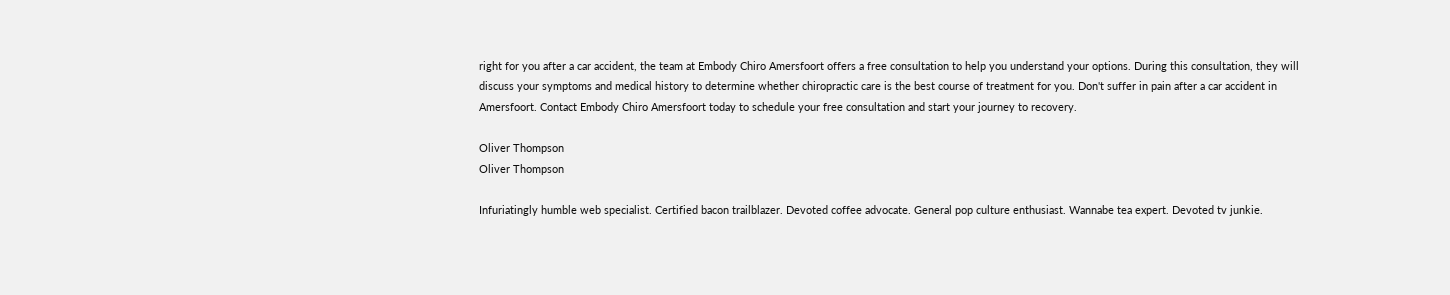right for you after a car accident, the team at Embody Chiro Amersfoort offers a free consultation to help you understand your options. During this consultation, they will discuss your symptoms and medical history to determine whether chiropractic care is the best course of treatment for you. Don't suffer in pain after a car accident in Amersfoort. Contact Embody Chiro Amersfoort today to schedule your free consultation and start your journey to recovery.

Oliver Thompson
Oliver Thompson

Infuriatingly humble web specialist. Certified bacon trailblazer. Devoted coffee advocate. General pop culture enthusiast. Wannabe tea expert. Devoted tv junkie.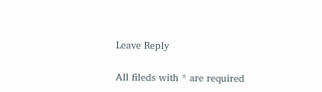Leave Reply

All fileds with * are required